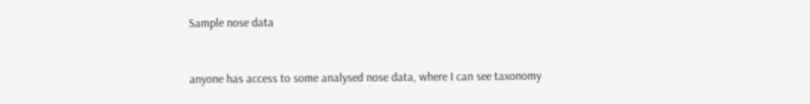Sample nose data


anyone has access to some analysed nose data, where I can see taxonomy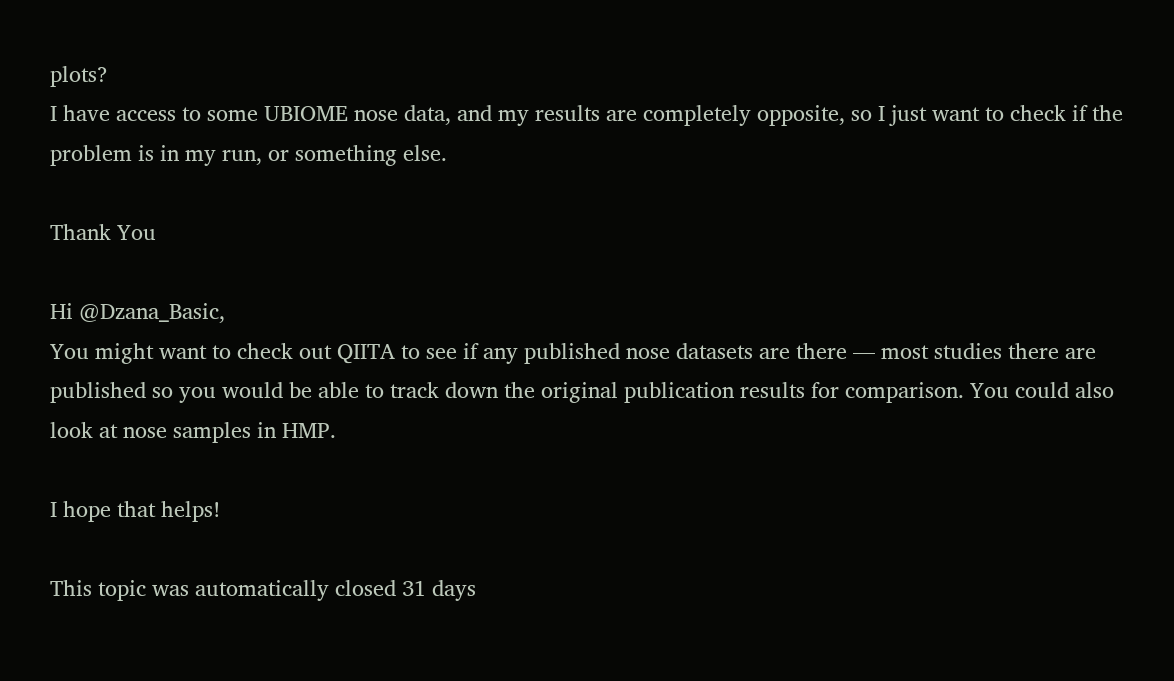plots?
I have access to some UBIOME nose data, and my results are completely opposite, so I just want to check if the problem is in my run, or something else.

Thank You

Hi @Dzana_Basic,
You might want to check out QIITA to see if any published nose datasets are there — most studies there are published so you would be able to track down the original publication results for comparison. You could also look at nose samples in HMP.

I hope that helps!

This topic was automatically closed 31 days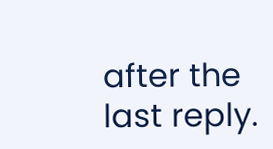after the last reply.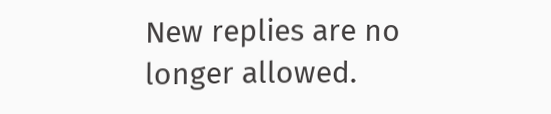New replies are no longer allowed.